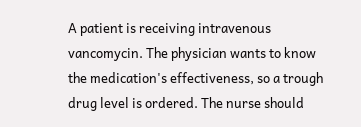A patient is receiving intravenous vancomycin. The physician wants to know the medication's effectiveness, so a trough drug level is ordered. The nurse should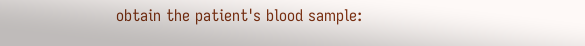obtain the patient's blood sample: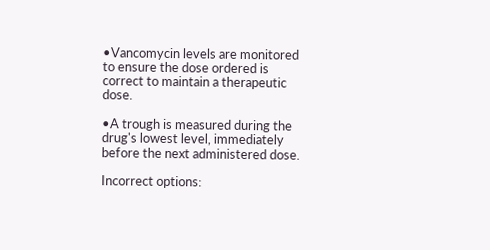•Vancomycin levels are monitored to ensure the dose ordered is correct to maintain a therapeutic dose.

•A trough is measured during the drug's lowest level, immediately before the next administered dose.

Incorrect options: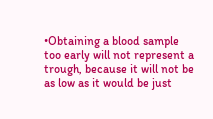•Obtaining a blood sample too early will not represent a trough, because it will not be as low as it would be just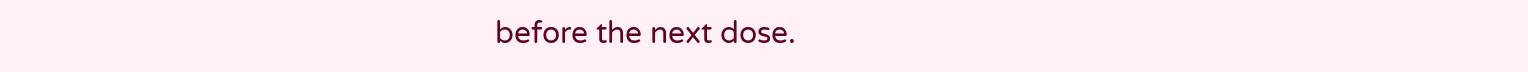before the next dose.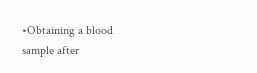•Obtaining a blood sample after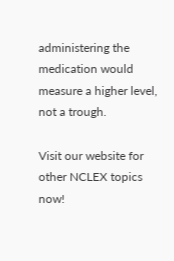administering the medication would measure a higher level, not a trough.

Visit our website for other NCLEX topics now!